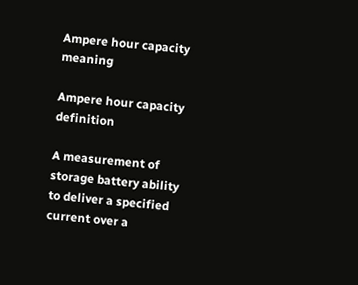Ampere hour capacity meaning

Ampere hour capacity definition

A measurement of storage battery ability to deliver a specified current over a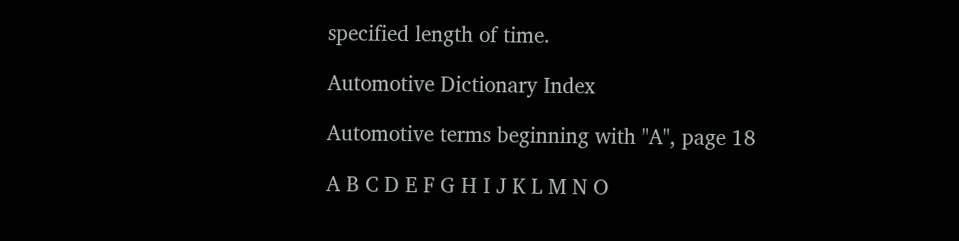specified length of time.

Automotive Dictionary Index

Automotive terms beginning with "A", page 18

A B C D E F G H I J K L M N O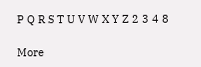P Q R S T U V W X Y Z 2 3 4 8

More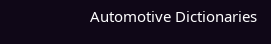Automotive Dictionaries